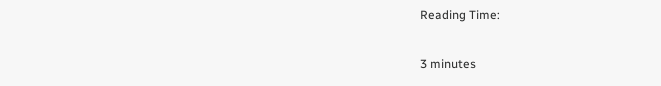Reading Time:

3 minutes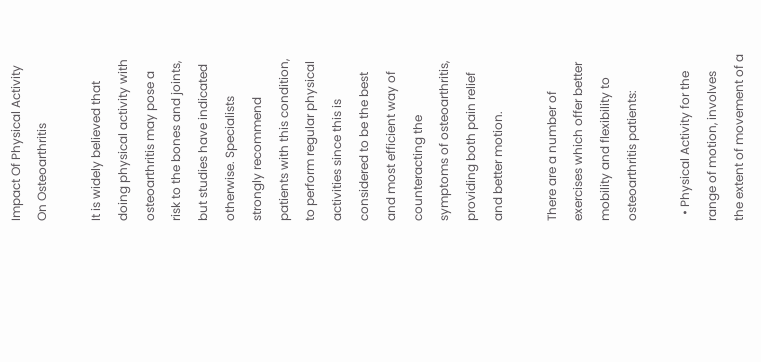Impact Of Physical Activity On Osteoarthritis

It is widely believed that doing physical activity with osteoarthritis may pose a risk to the bones and joints, but studies have indicated otherwise. Specialists strongly recommend patients with this condition, to perform regular physical activities since this is considered to be the best and most efficient way of counteracting the symptoms of osteoarthritis, providing both pain relief and better motion.

There are a number of exercises which offer better mobility and flexibility to osteoarthritis patients:

  • Physical Activity for the range of motion, involves the extent of movement of a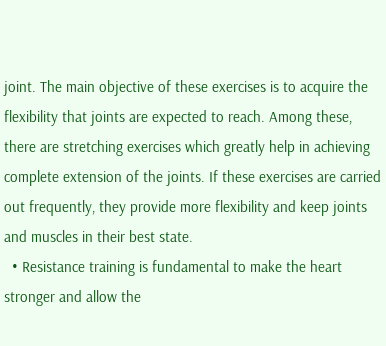joint. The main objective of these exercises is to acquire the flexibility that joints are expected to reach. Among these, there are stretching exercises which greatly help in achieving complete extension of the joints. If these exercises are carried out frequently, they provide more flexibility and keep joints and muscles in their best state.
  • Resistance training is fundamental to make the heart stronger and allow the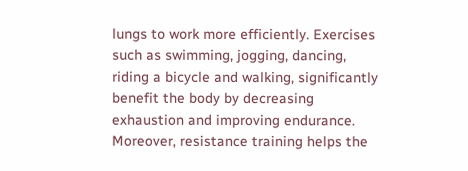lungs to work more efficiently. Exercises such as swimming, jogging, dancing, riding a bicycle and walking, significantly benefit the body by decreasing exhaustion and improving endurance.  Moreover, resistance training helps the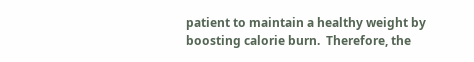patient to maintain a healthy weight by boosting calorie burn.  Therefore, the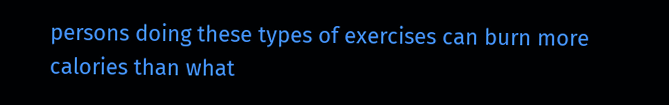persons doing these types of exercises can burn more calories than what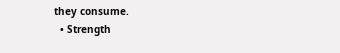they consume.
  • Strength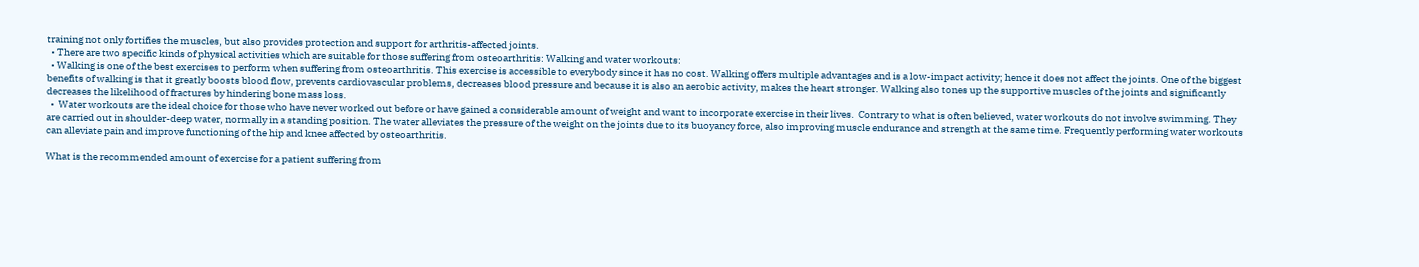training not only fortifies the muscles, but also provides protection and support for arthritis-affected joints.
  • There are two specific kinds of physical activities which are suitable for those suffering from osteoarthritis: Walking and water workouts:
  • Walking is one of the best exercises to perform when suffering from osteoarthritis. This exercise is accessible to everybody since it has no cost. Walking offers multiple advantages and is a low-impact activity; hence it does not affect the joints. One of the biggest benefits of walking is that it greatly boosts blood flow, prevents cardiovascular problems, decreases blood pressure and because it is also an aerobic activity, makes the heart stronger. Walking also tones up the supportive muscles of the joints and significantly decreases the likelihood of fractures by hindering bone mass loss.
  •  Water workouts are the ideal choice for those who have never worked out before or have gained a considerable amount of weight and want to incorporate exercise in their lives.  Contrary to what is often believed, water workouts do not involve swimming. They are carried out in shoulder-deep water, normally in a standing position. The water alleviates the pressure of the weight on the joints due to its buoyancy force, also improving muscle endurance and strength at the same time. Frequently performing water workouts can alleviate pain and improve functioning of the hip and knee affected by osteoarthritis.

What is the recommended amount of exercise for a patient suffering from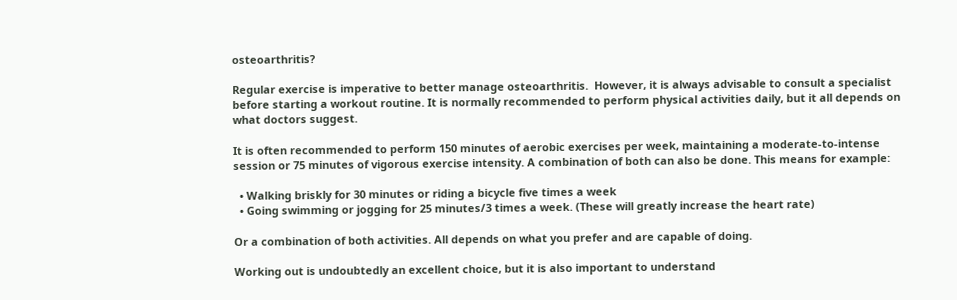osteoarthritis?

Regular exercise is imperative to better manage osteoarthritis.  However, it is always advisable to consult a specialist before starting a workout routine. It is normally recommended to perform physical activities daily, but it all depends on what doctors suggest.

It is often recommended to perform 150 minutes of aerobic exercises per week, maintaining a moderate-to-intense session or 75 minutes of vigorous exercise intensity. A combination of both can also be done. This means for example:

  • Walking briskly for 30 minutes or riding a bicycle five times a week
  • Going swimming or jogging for 25 minutes/3 times a week. (These will greatly increase the heart rate)

Or a combination of both activities. All depends on what you prefer and are capable of doing.

Working out is undoubtedly an excellent choice, but it is also important to understand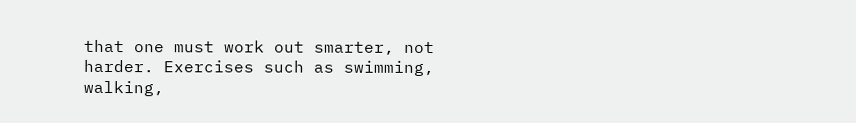that one must work out smarter, not harder. Exercises such as swimming, walking,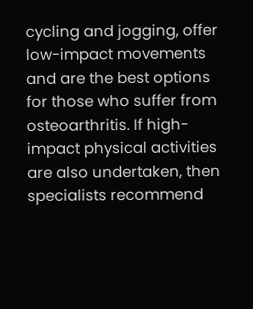cycling and jogging, offer low-impact movements and are the best options for those who suffer from osteoarthritis. If high-impact physical activities are also undertaken, then specialists recommend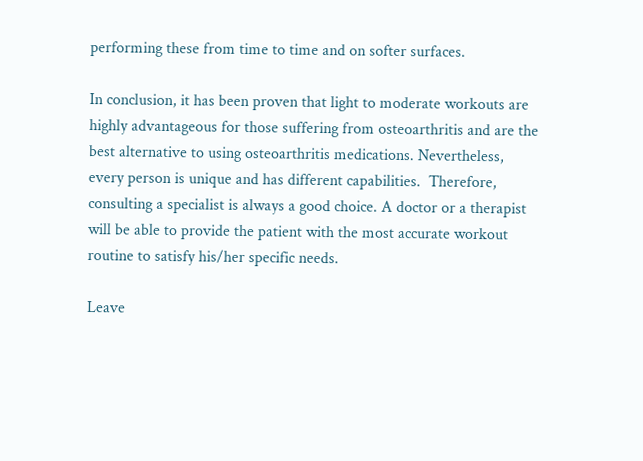performing these from time to time and on softer surfaces.

In conclusion, it has been proven that light to moderate workouts are highly advantageous for those suffering from osteoarthritis and are the best alternative to using osteoarthritis medications. Nevertheless, every person is unique and has different capabilities.  Therefore, consulting a specialist is always a good choice. A doctor or a therapist will be able to provide the patient with the most accurate workout routine to satisfy his/her specific needs.

Leave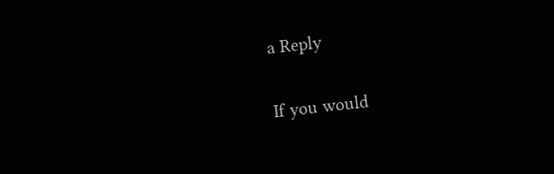a Reply

If you would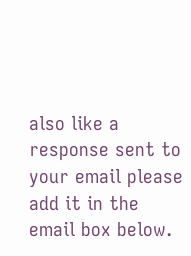also like a response sent to your email please add it in the email box below.